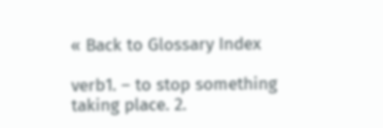« Back to Glossary Index

verb1. – to stop something taking place. 2.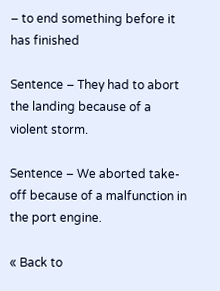– to end something before it has finished

Sentence – They had to abort the landing because of a violent storm.

Sentence – We aborted take-off because of a malfunction in the port engine.

« Back to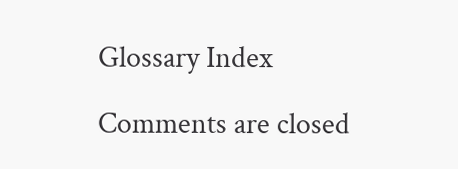Glossary Index

Comments are closed